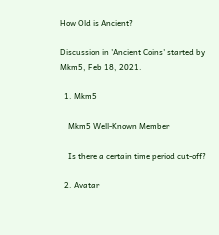How Old is Ancient?

Discussion in 'Ancient Coins' started by Mkm5, Feb 18, 2021.

  1. Mkm5

    Mkm5 Well-Known Member

    Is there a certain time period cut-off?

  2. Avatar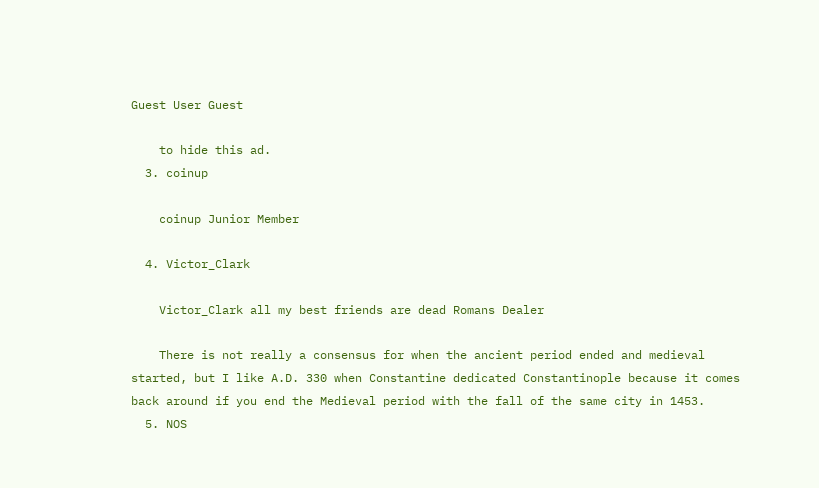Guest User Guest

    to hide this ad.
  3. coinup

    coinup Junior Member

  4. Victor_Clark

    Victor_Clark all my best friends are dead Romans Dealer

    There is not really a consensus for when the ancient period ended and medieval started, but I like A.D. 330 when Constantine dedicated Constantinople because it comes back around if you end the Medieval period with the fall of the same city in 1453.
  5. NOS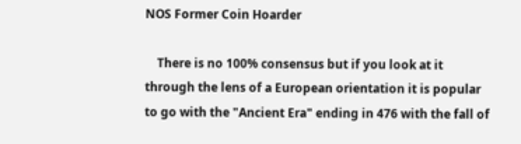NOS Former Coin Hoarder

    There is no 100% consensus but if you look at it through the lens of a European orientation it is popular to go with the "Ancient Era" ending in 476 with the fall of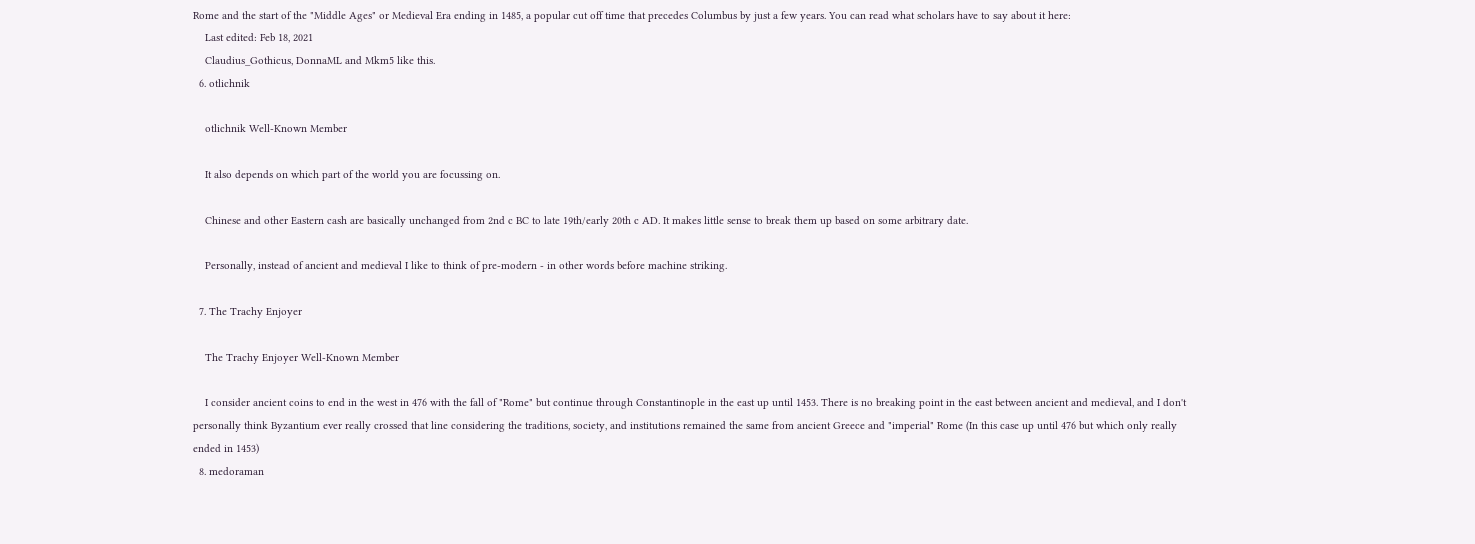Rome and the start of the "Middle Ages" or Medieval Era ending in 1485, a popular cut off time that precedes Columbus by just a few years. You can read what scholars have to say about it here:
    Last edited: Feb 18, 2021
    Claudius_Gothicus, DonnaML and Mkm5 like this.
  6. otlichnik

    otlichnik Well-Known Member

    It also depends on which part of the world you are focussing on.

    Chinese and other Eastern cash are basically unchanged from 2nd c BC to late 19th/early 20th c AD. It makes little sense to break them up based on some arbitrary date.

    Personally, instead of ancient and medieval I like to think of pre-modern - in other words before machine striking.

  7. The Trachy Enjoyer

    The Trachy Enjoyer Well-Known Member

    I consider ancient coins to end in the west in 476 with the fall of "Rome" but continue through Constantinople in the east up until 1453. There is no breaking point in the east between ancient and medieval, and I don't personally think Byzantium ever really crossed that line considering the traditions, society, and institutions remained the same from ancient Greece and "imperial" Rome (In this case up until 476 but which only really ended in 1453)
  8. medoraman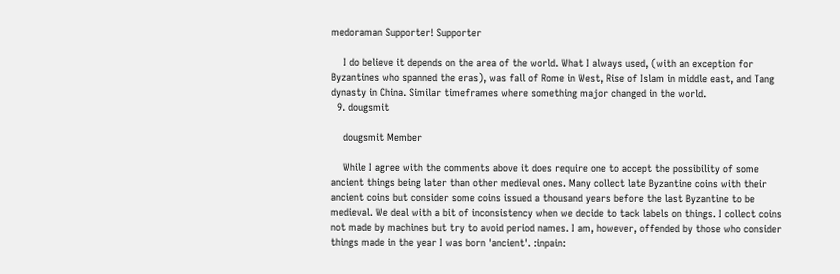medoraman Supporter! Supporter

    I do believe it depends on the area of the world. What I always used, (with an exception for Byzantines who spanned the eras), was fall of Rome in West, Rise of Islam in middle east, and Tang dynasty in China. Similar timeframes where something major changed in the world.
  9. dougsmit

    dougsmit Member

    While I agree with the comments above it does require one to accept the possibility of some ancient things being later than other medieval ones. Many collect late Byzantine coins with their ancient coins but consider some coins issued a thousand years before the last Byzantine to be medieval. We deal with a bit of inconsistency when we decide to tack labels on things. I collect coins not made by machines but try to avoid period names. I am, however, offended by those who consider things made in the year I was born 'ancient'. :inpain: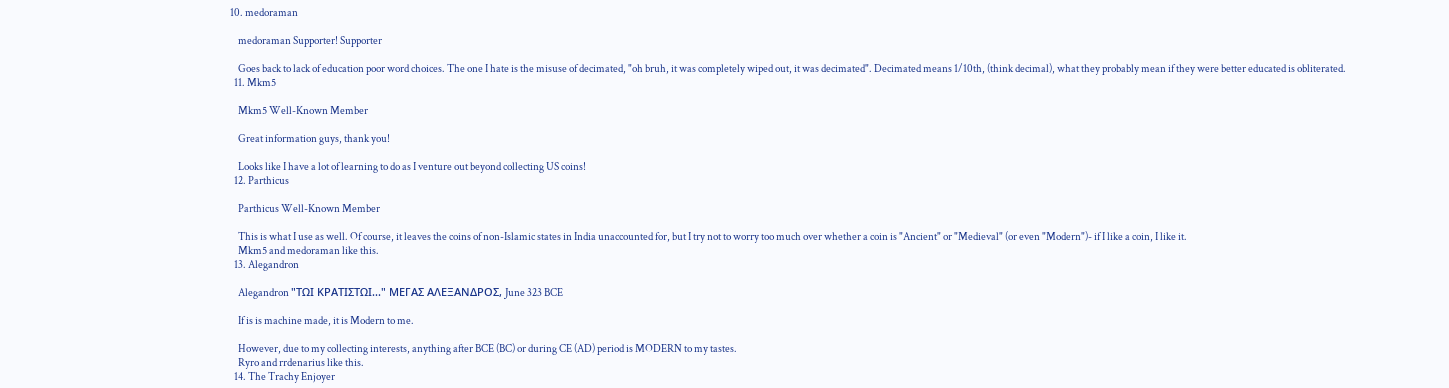10. medoraman

    medoraman Supporter! Supporter

    Goes back to lack of education poor word choices. The one I hate is the misuse of decimated, "oh bruh, it was completely wiped out, it was decimated". Decimated means 1/10th, (think decimal), what they probably mean if they were better educated is obliterated.
  11. Mkm5

    Mkm5 Well-Known Member

    Great information guys, thank you!

    Looks like I have a lot of learning to do as I venture out beyond collecting US coins!
  12. Parthicus

    Parthicus Well-Known Member

    This is what I use as well. Of course, it leaves the coins of non-Islamic states in India unaccounted for, but I try not to worry too much over whether a coin is "Ancient" or "Medieval" (or even "Modern")- if I like a coin, I like it.
    Mkm5 and medoraman like this.
  13. Alegandron

    Alegandron "ΤΩΙ ΚΡΑΤΙΣΤΩΙ..." ΜΕΓΑΣ ΑΛΕΞΑΝΔΡΟΣ, June 323 BCE

    If is is machine made, it is Modern to me.

    However, due to my collecting interests, anything after BCE (BC) or during CE (AD) period is MODERN to my tastes.
    Ryro and rrdenarius like this.
  14. The Trachy Enjoyer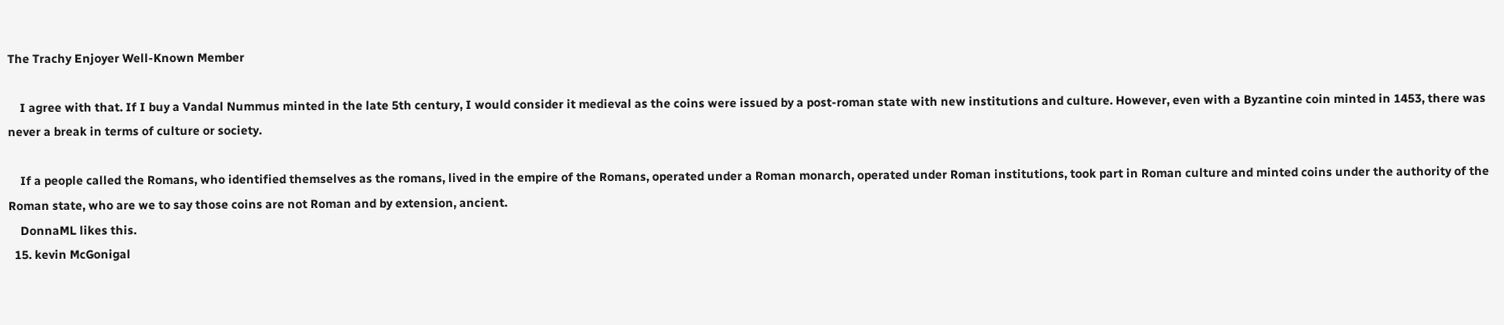The Trachy Enjoyer Well-Known Member

    I agree with that. If I buy a Vandal Nummus minted in the late 5th century, I would consider it medieval as the coins were issued by a post-roman state with new institutions and culture. However, even with a Byzantine coin minted in 1453, there was never a break in terms of culture or society.

    If a people called the Romans, who identified themselves as the romans, lived in the empire of the Romans, operated under a Roman monarch, operated under Roman institutions, took part in Roman culture and minted coins under the authority of the Roman state, who are we to say those coins are not Roman and by extension, ancient.
    DonnaML likes this.
  15. kevin McGonigal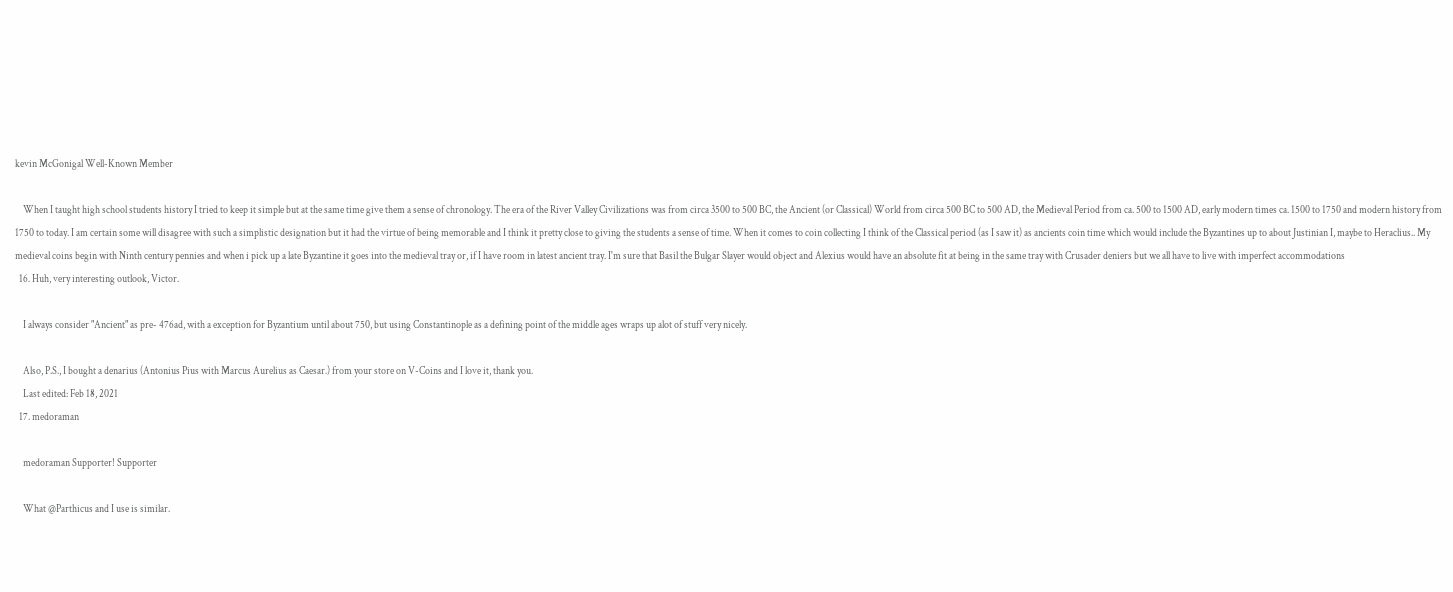kevin McGonigal Well-Known Member

    When I taught high school students history I tried to keep it simple but at the same time give them a sense of chronology. The era of the River Valley Civilizations was from circa 3500 to 500 BC, the Ancient (or Classical) World from circa 500 BC to 500 AD, the Medieval Period from ca. 500 to 1500 AD, early modern times ca. 1500 to 1750 and modern history from 1750 to today. I am certain some will disagree with such a simplistic designation but it had the virtue of being memorable and I think it pretty close to giving the students a sense of time. When it comes to coin collecting I think of the Classical period (as I saw it) as ancients coin time which would include the Byzantines up to about Justinian I, maybe to Heraclius.. My medieval coins begin with Ninth century pennies and when i pick up a late Byzantine it goes into the medieval tray or, if I have room in latest ancient tray. I'm sure that Basil the Bulgar Slayer would object and Alexius would have an absolute fit at being in the same tray with Crusader deniers but we all have to live with imperfect accommodations
  16. Huh, very interesting outlook, Victor.

    I always consider "Ancient" as pre- 476ad, with a exception for Byzantium until about 750, but using Constantinople as a defining point of the middle ages wraps up alot of stuff very nicely.

    Also, P.S., I bought a denarius (Antonius Pius with Marcus Aurelius as Caesar.) from your store on V-Coins and I love it, thank you.
    Last edited: Feb 18, 2021
  17. medoraman

    medoraman Supporter! Supporter

    What @Parthicus and I use is similar.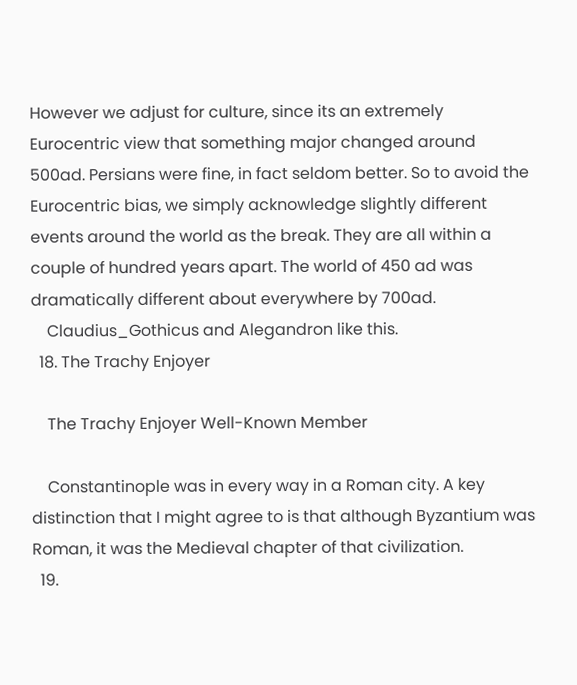However we adjust for culture, since its an extremely Eurocentric view that something major changed around 500ad. Persians were fine, in fact seldom better. So to avoid the Eurocentric bias, we simply acknowledge slightly different events around the world as the break. They are all within a couple of hundred years apart. The world of 450 ad was dramatically different about everywhere by 700ad.
    Claudius_Gothicus and Alegandron like this.
  18. The Trachy Enjoyer

    The Trachy Enjoyer Well-Known Member

    Constantinople was in every way in a Roman city. A key distinction that I might agree to is that although Byzantium was Roman, it was the Medieval chapter of that civilization.
  19.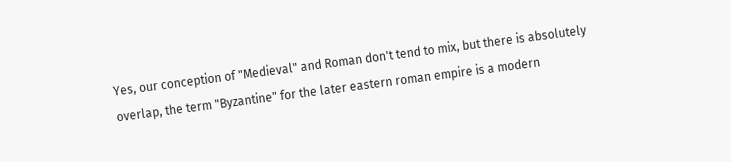Yes, our conception of "Medieval" and Roman don't tend to mix, but there is absolutely overlap, the term "Byzantine" for the later eastern roman empire is a modern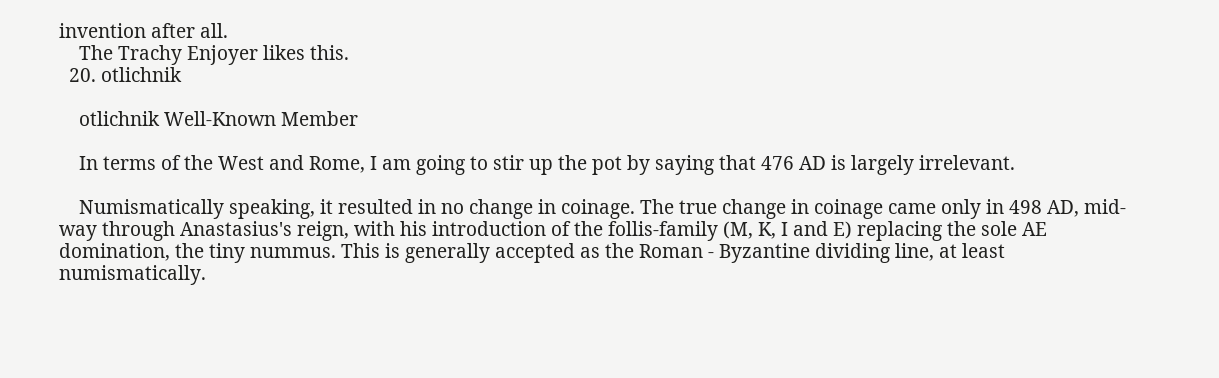invention after all.
    The Trachy Enjoyer likes this.
  20. otlichnik

    otlichnik Well-Known Member

    In terms of the West and Rome, I am going to stir up the pot by saying that 476 AD is largely irrelevant.

    Numismatically speaking, it resulted in no change in coinage. The true change in coinage came only in 498 AD, mid-way through Anastasius's reign, with his introduction of the follis-family (M, K, I and E) replacing the sole AE domination, the tiny nummus. This is generally accepted as the Roman - Byzantine dividing line, at least numismatically.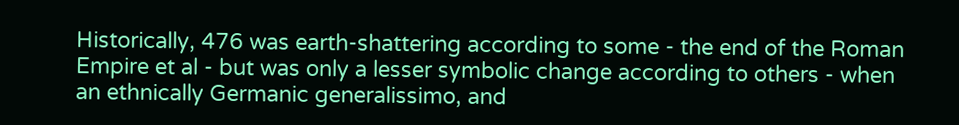Historically, 476 was earth-shattering according to some - the end of the Roman Empire et al - but was only a lesser symbolic change according to others - when an ethnically Germanic generalissimo, and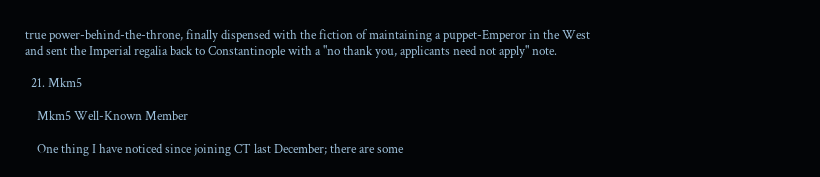true power-behind-the-throne, finally dispensed with the fiction of maintaining a puppet-Emperor in the West and sent the Imperial regalia back to Constantinople with a "no thank you, applicants need not apply" note.

  21. Mkm5

    Mkm5 Well-Known Member

    One thing I have noticed since joining CT last December; there are some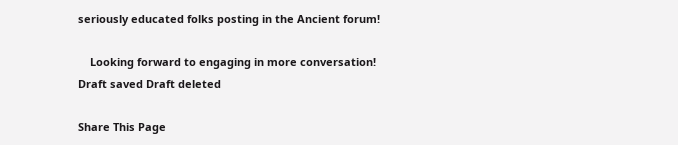seriously educated folks posting in the Ancient forum!

    Looking forward to engaging in more conversation!
Draft saved Draft deleted

Share This Page